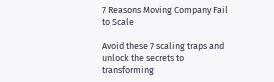7 Reasons Moving Company Fail to Scale

Avoid these 7 scaling traps and unlock the secrets to transforming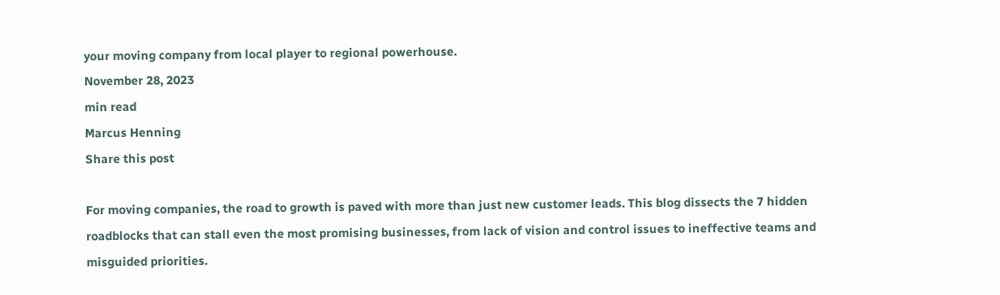your moving company from local player to regional powerhouse.
November 28, 2023
min read
Marcus Henning
Share this post

For moving companies, the road to growth is paved with more than just new customer leads. This blog dissects the 7 hidden roadblocks that can stall even the most promising businesses, from lack of vision and control issues to ineffective teams and misguided priorities.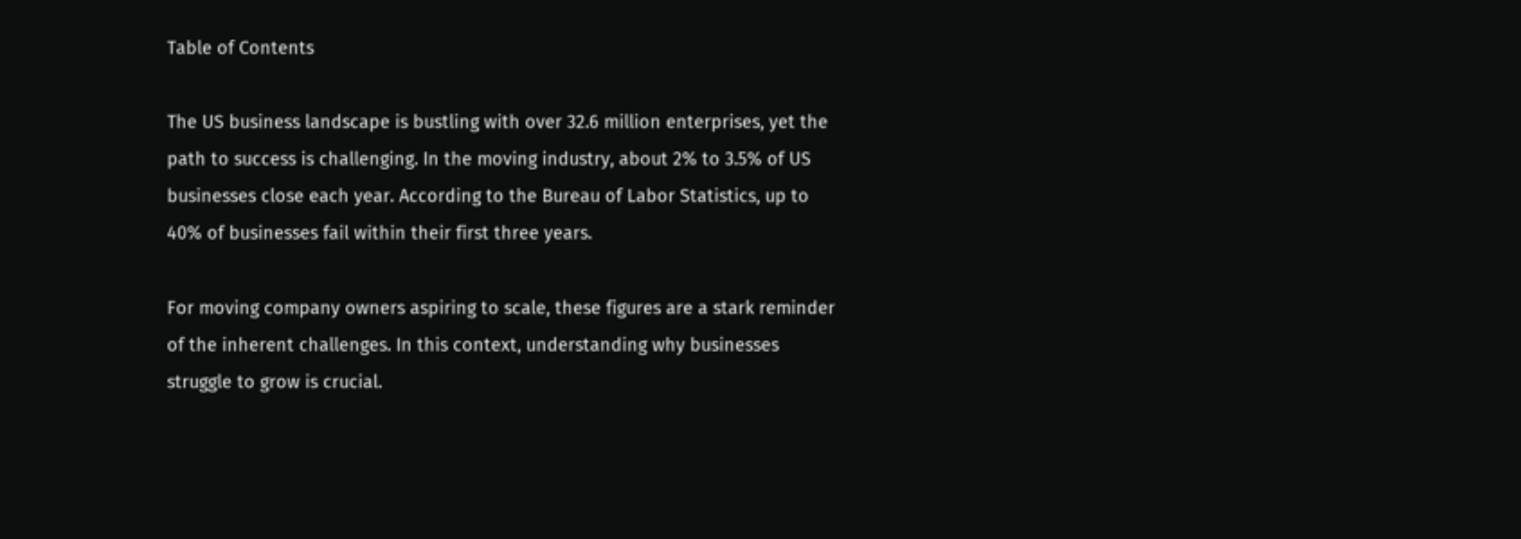Table of Contents

The US business landscape is bustling with over 32.6 million enterprises, yet the path to success is challenging. In the moving industry, about 2% to 3.5% of US businesses close each year. According to the Bureau of Labor Statistics, up to 40% of businesses fail within their first three years.

For moving company owners aspiring to scale, these figures are a stark reminder of the inherent challenges. In this context, understanding why businesses struggle to grow is crucial.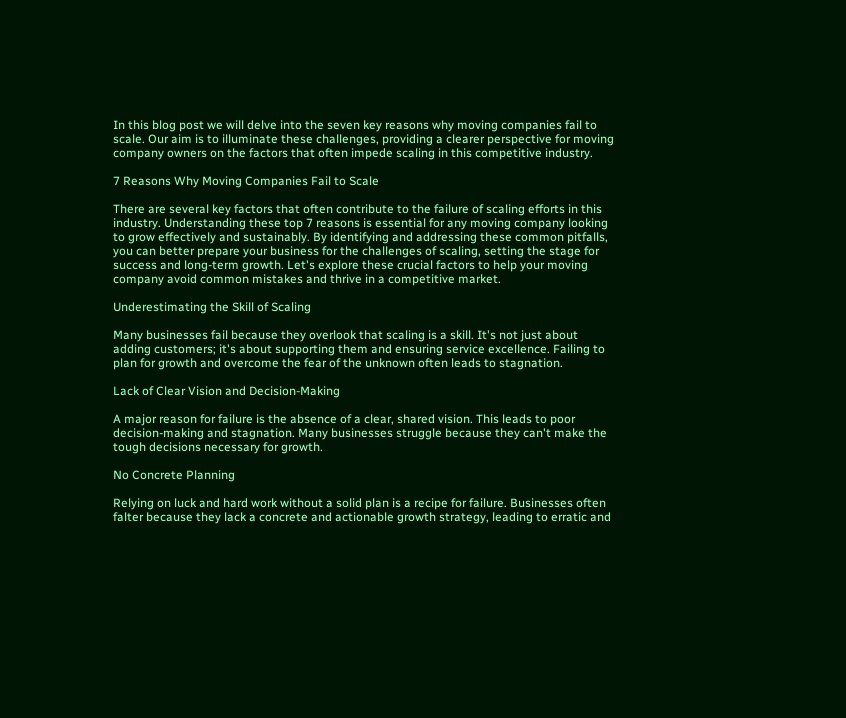In this blog post we will delve into the seven key reasons why moving companies fail to scale. Our aim is to illuminate these challenges, providing a clearer perspective for moving company owners on the factors that often impede scaling in this competitive industry.

7 Reasons Why Moving Companies Fail to Scale

There are several key factors that often contribute to the failure of scaling efforts in this industry. Understanding these top 7 reasons is essential for any moving company looking to grow effectively and sustainably. By identifying and addressing these common pitfalls, you can better prepare your business for the challenges of scaling, setting the stage for success and long-term growth. Let's explore these crucial factors to help your moving company avoid common mistakes and thrive in a competitive market.

Underestimating the Skill of Scaling

Many businesses fail because they overlook that scaling is a skill. It's not just about adding customers; it's about supporting them and ensuring service excellence. Failing to plan for growth and overcome the fear of the unknown often leads to stagnation.

Lack of Clear Vision and Decision-Making

A major reason for failure is the absence of a clear, shared vision. This leads to poor decision-making and stagnation. Many businesses struggle because they can't make the tough decisions necessary for growth.

No Concrete Planning

Relying on luck and hard work without a solid plan is a recipe for failure. Businesses often falter because they lack a concrete and actionable growth strategy, leading to erratic and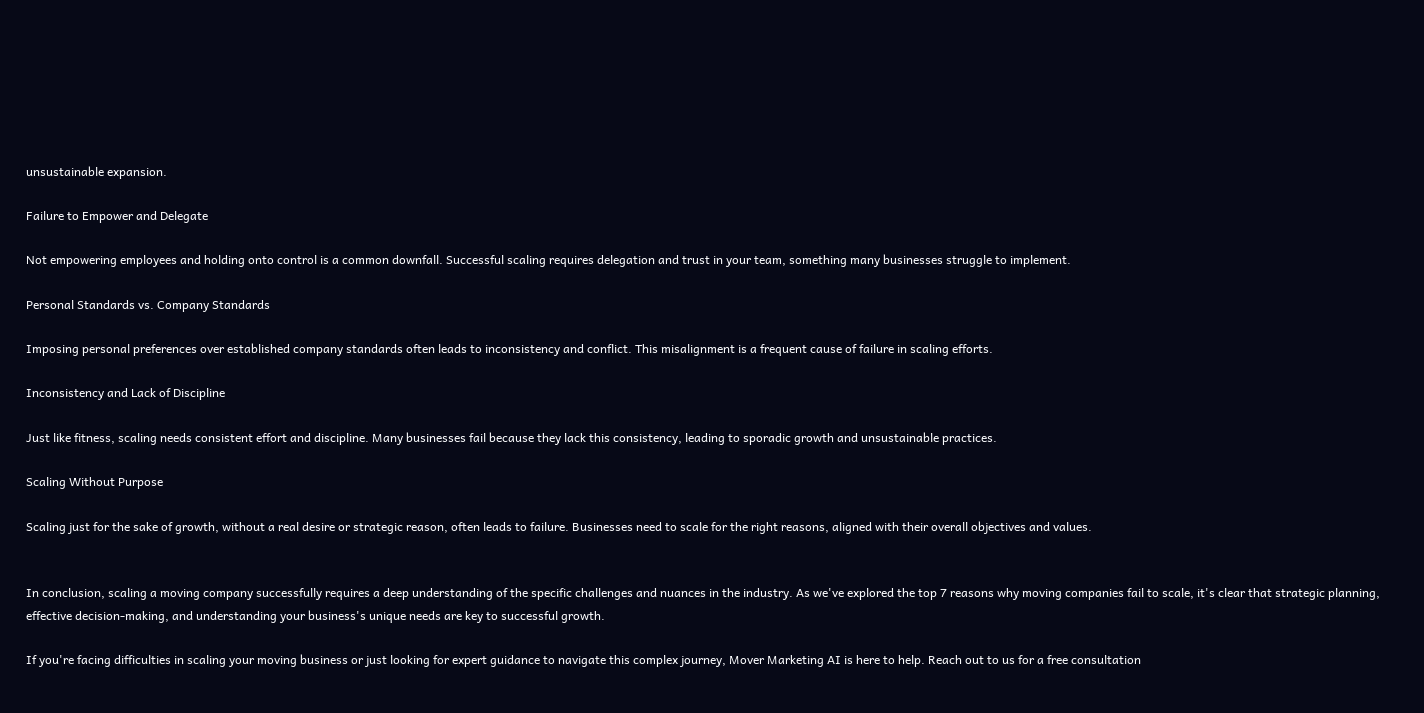unsustainable expansion.

Failure to Empower and Delegate

Not empowering employees and holding onto control is a common downfall. Successful scaling requires delegation and trust in your team, something many businesses struggle to implement.

Personal Standards vs. Company Standards

Imposing personal preferences over established company standards often leads to inconsistency and conflict. This misalignment is a frequent cause of failure in scaling efforts.

Inconsistency and Lack of Discipline

Just like fitness, scaling needs consistent effort and discipline. Many businesses fail because they lack this consistency, leading to sporadic growth and unsustainable practices.

Scaling Without Purpose

Scaling just for the sake of growth, without a real desire or strategic reason, often leads to failure. Businesses need to scale for the right reasons, aligned with their overall objectives and values.


In conclusion, scaling a moving company successfully requires a deep understanding of the specific challenges and nuances in the industry. As we've explored the top 7 reasons why moving companies fail to scale, it's clear that strategic planning, effective decision-making, and understanding your business's unique needs are key to successful growth.

If you're facing difficulties in scaling your moving business or just looking for expert guidance to navigate this complex journey, Mover Marketing AI is here to help. Reach out to us for a free consultation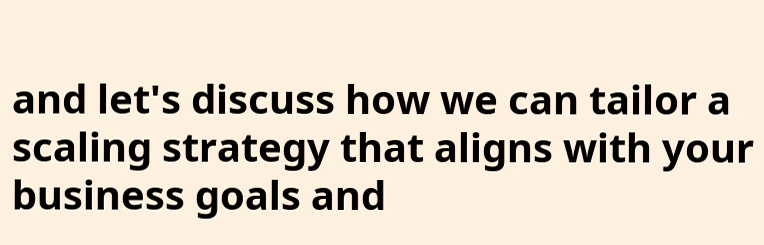and let's discuss how we can tailor a scaling strategy that aligns with your business goals and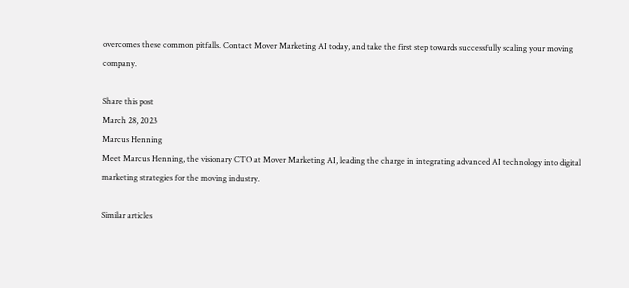overcomes these common pitfalls. Contact Mover Marketing AI today, and take the first step towards successfully scaling your moving company.

Share this post
March 28, 2023
Marcus Henning
Meet Marcus Henning, the visionary CTO at Mover Marketing AI, leading the charge in integrating advanced AI technology into digital marketing strategies for the moving industry.

Similar articles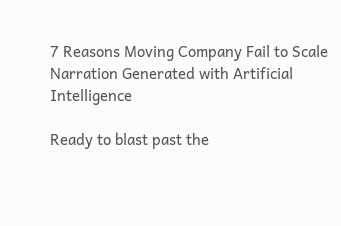7 Reasons Moving Company Fail to Scale
Narration Generated with Artificial Intelligence

Ready to blast past the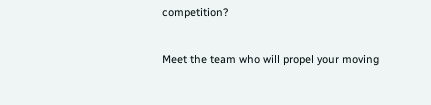competition?

Meet the team who will propel your moving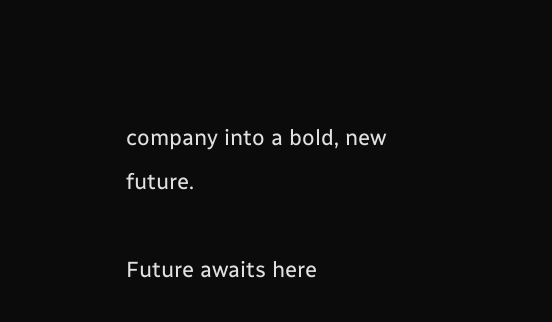company into a bold, new future.

Future awaits here